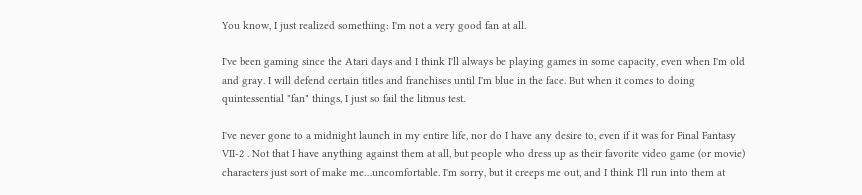You know, I just realized something: I'm not a very good fan at all.

I've been gaming since the Atari days and I think I'll always be playing games in some capacity, even when I'm old and gray. I will defend certain titles and franchises until I'm blue in the face. But when it comes to doing quintessential "fan" things, I just so fail the litmus test.

I've never gone to a midnight launch in my entire life, nor do I have any desire to, even if it was for Final Fantasy VII-2 . Not that I have anything against them at all, but people who dress up as their favorite video game (or movie) characters just sort of make me…uncomfortable. I'm sorry, but it creeps me out, and I think I'll run into them at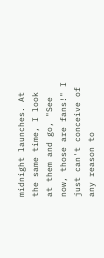midnight launches. At the same time, I look at them and go, "See now, those are fans!" I just can't conceive of any reason to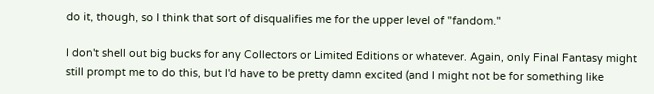do it, though, so I think that sort of disqualifies me for the upper level of "fandom."

I don't shell out big bucks for any Collectors or Limited Editions or whatever. Again, only Final Fantasy might still prompt me to do this, but I'd have to be pretty damn excited (and I might not be for something like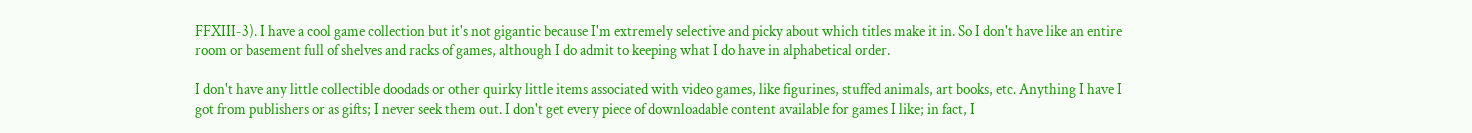FFXIII-3). I have a cool game collection but it's not gigantic because I'm extremely selective and picky about which titles make it in. So I don't have like an entire room or basement full of shelves and racks of games, although I do admit to keeping what I do have in alphabetical order.

I don't have any little collectible doodads or other quirky little items associated with video games, like figurines, stuffed animals, art books, etc. Anything I have I got from publishers or as gifts; I never seek them out. I don't get every piece of downloadable content available for games I like; in fact, I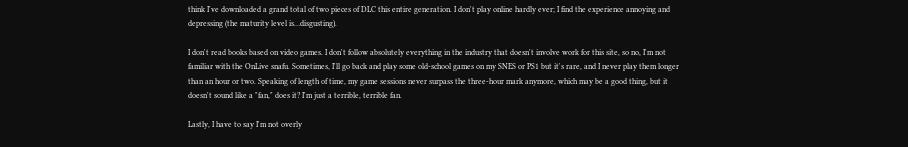think I've downloaded a grand total of two pieces of DLC this entire generation. I don't play online hardly ever; I find the experience annoying and depressing (the maturity level is…disgusting).

I don't read books based on video games. I don't follow absolutely everything in the industry that doesn't involve work for this site, so no, I'm not familiar with the OnLive snafu. Sometimes, I'll go back and play some old-school games on my SNES or PS1 but it's rare, and I never play them longer than an hour or two. Speaking of length of time, my game sessions never surpass the three-hour mark anymore, which may be a good thing, but it doesn't sound like a "fan," does it? I'm just a terrible, terrible fan.

Lastly, I have to say I'm not overly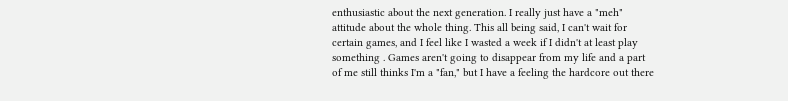enthusiastic about the next generation. I really just have a "meh" attitude about the whole thing. This all being said, I can't wait for certain games, and I feel like I wasted a week if I didn't at least play something . Games aren't going to disappear from my life and a part of me still thinks I'm a "fan," but I have a feeling the hardcore out there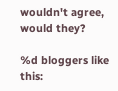wouldn't agree, would they?

%d bloggers like this: